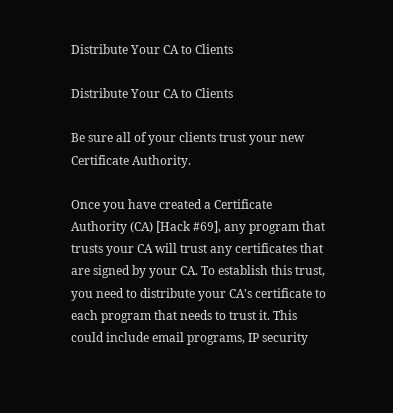Distribute Your CA to Clients

Distribute Your CA to Clients

Be sure all of your clients trust your new Certificate Authority.

Once you have created a Certificate Authority (CA) [Hack #69], any program that trusts your CA will trust any certificates that are signed by your CA. To establish this trust, you need to distribute your CA's certificate to each program that needs to trust it. This could include email programs, IP security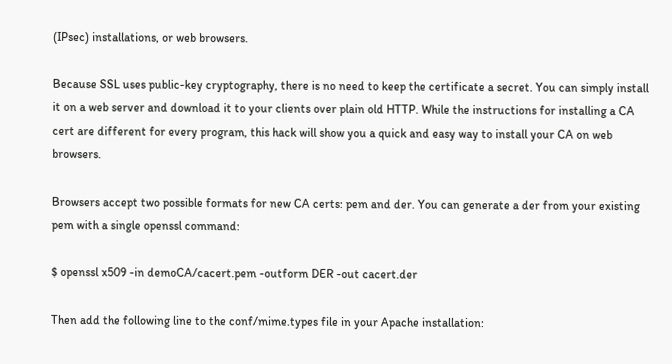(IPsec) installations, or web browsers.

Because SSL uses public-key cryptography, there is no need to keep the certificate a secret. You can simply install it on a web server and download it to your clients over plain old HTTP. While the instructions for installing a CA cert are different for every program, this hack will show you a quick and easy way to install your CA on web browsers.

Browsers accept two possible formats for new CA certs: pem and der. You can generate a der from your existing pem with a single openssl command:

$ openssl x509 -in demoCA/cacert.pem -outform DER -out cacert.der

Then add the following line to the conf/mime.types file in your Apache installation: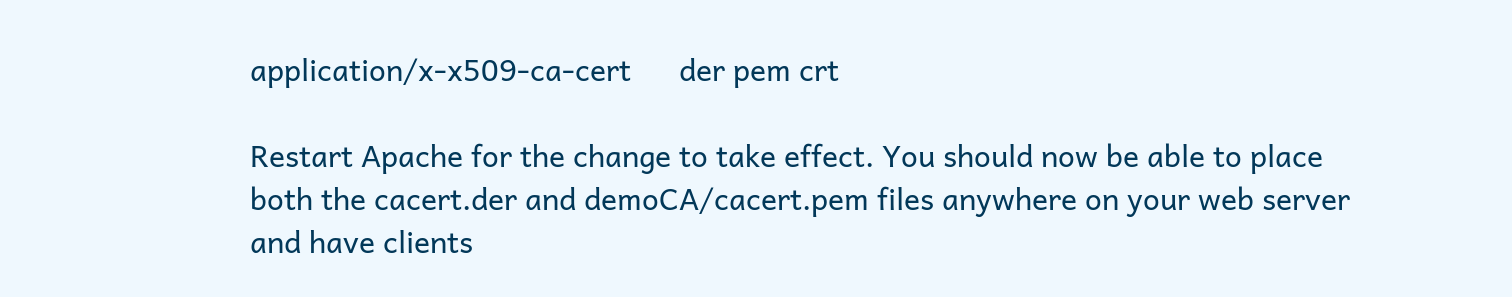application/x-x509-ca-cert      der pem crt

Restart Apache for the change to take effect. You should now be able to place both the cacert.der and demoCA/cacert.pem files anywhere on your web server and have clients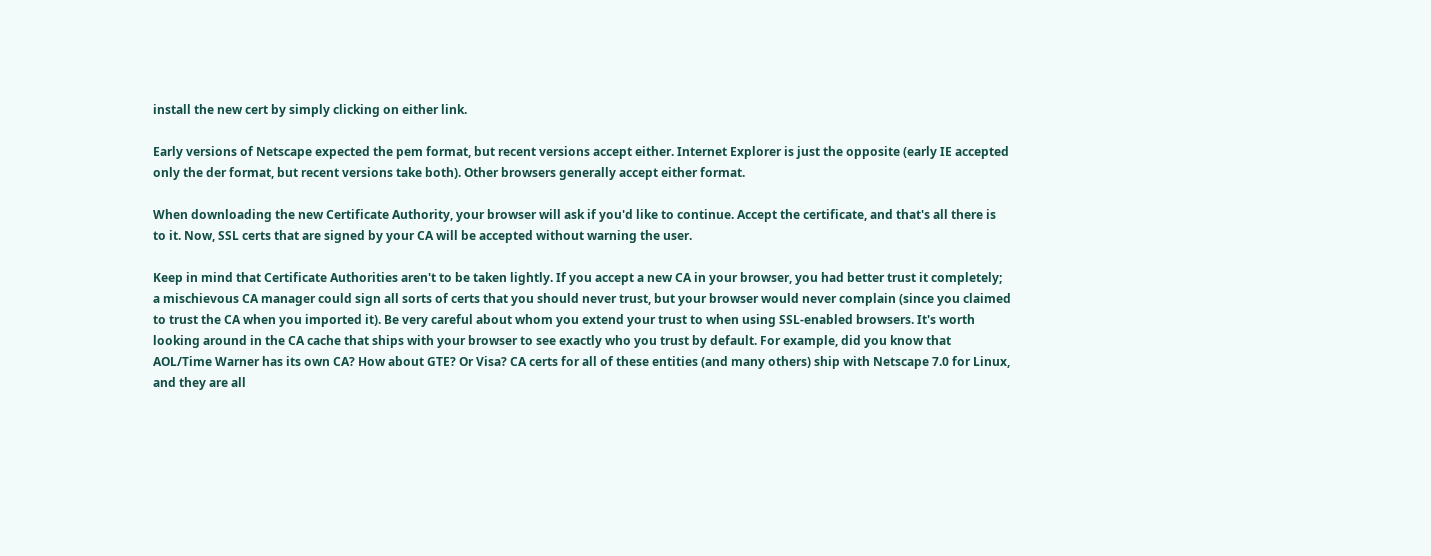install the new cert by simply clicking on either link.

Early versions of Netscape expected the pem format, but recent versions accept either. Internet Explorer is just the opposite (early IE accepted only the der format, but recent versions take both). Other browsers generally accept either format.

When downloading the new Certificate Authority, your browser will ask if you'd like to continue. Accept the certificate, and that's all there is to it. Now, SSL certs that are signed by your CA will be accepted without warning the user.

Keep in mind that Certificate Authorities aren't to be taken lightly. If you accept a new CA in your browser, you had better trust it completely; a mischievous CA manager could sign all sorts of certs that you should never trust, but your browser would never complain (since you claimed to trust the CA when you imported it). Be very careful about whom you extend your trust to when using SSL-enabled browsers. It's worth looking around in the CA cache that ships with your browser to see exactly who you trust by default. For example, did you know that AOL/Time Warner has its own CA? How about GTE? Or Visa? CA certs for all of these entities (and many others) ship with Netscape 7.0 for Linux, and they are all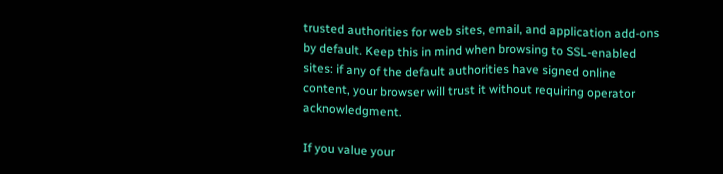trusted authorities for web sites, email, and application add-ons by default. Keep this in mind when browsing to SSL-enabled sites: if any of the default authorities have signed online content, your browser will trust it without requiring operator acknowledgment.

If you value your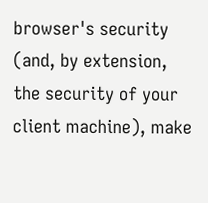browser's security (and, by extension, the security of your client machine), make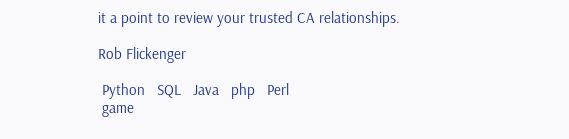it a point to review your trusted CA relationships.

Rob Flickenger

 Python   SQL   Java   php   Perl
 game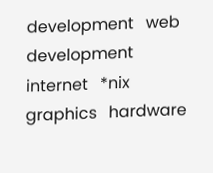development   web development   internet   *nix   graphics   hardware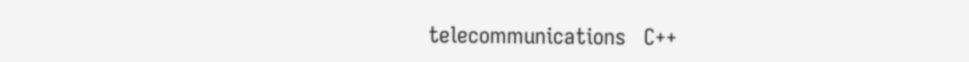telecommunications   C++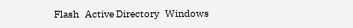Flash   Active Directory   Windows